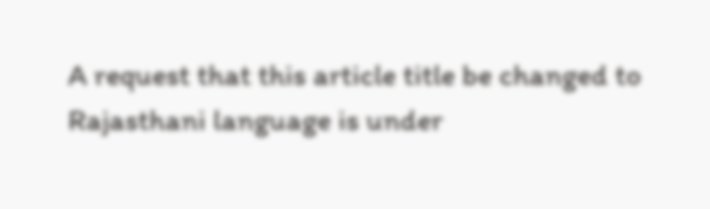A request that this article title be changed to Rajasthani language is under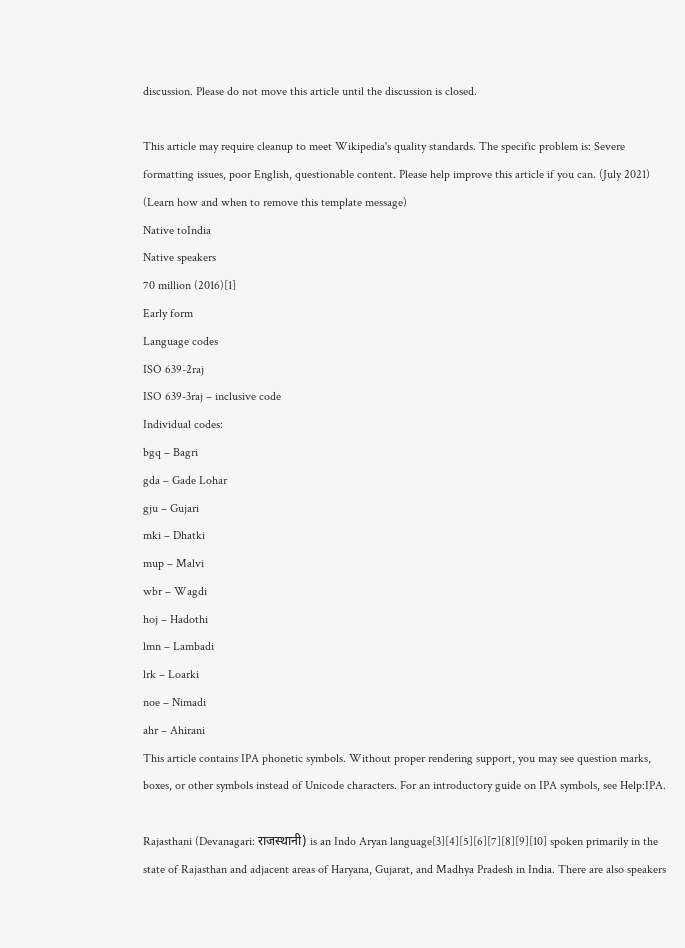discussion. Please do not move this article until the discussion is closed.

This article may require cleanup to meet Wikipedia's quality standards. The specific problem is: Severe formatting issues, poor English, questionable content. Please help improve this article if you can. (July 2021) (Learn how and when to remove this template message)
Native toIndia
Native speakers
70 million (2016)[1]
Early form
Language codes
ISO 639-2raj
ISO 639-3raj – inclusive code
Individual codes:
bgq – Bagri
gda – Gade Lohar
gju – Gujari
mki – Dhatki
mup – Malvi
wbr – Wagdi
hoj – Hadothi
lmn – Lambadi
lrk – Loarki
noe – Nimadi
ahr – Ahirani
This article contains IPA phonetic symbols. Without proper rendering support, you may see question marks, boxes, or other symbols instead of Unicode characters. For an introductory guide on IPA symbols, see Help:IPA.

Rajasthani (Devanagari: राजस्थानी) is an Indo Aryan language[3][4][5][6][7][8][9][10] spoken primarily in the state of Rajasthan and adjacent areas of Haryana, Gujarat, and Madhya Pradesh in India. There are also speakers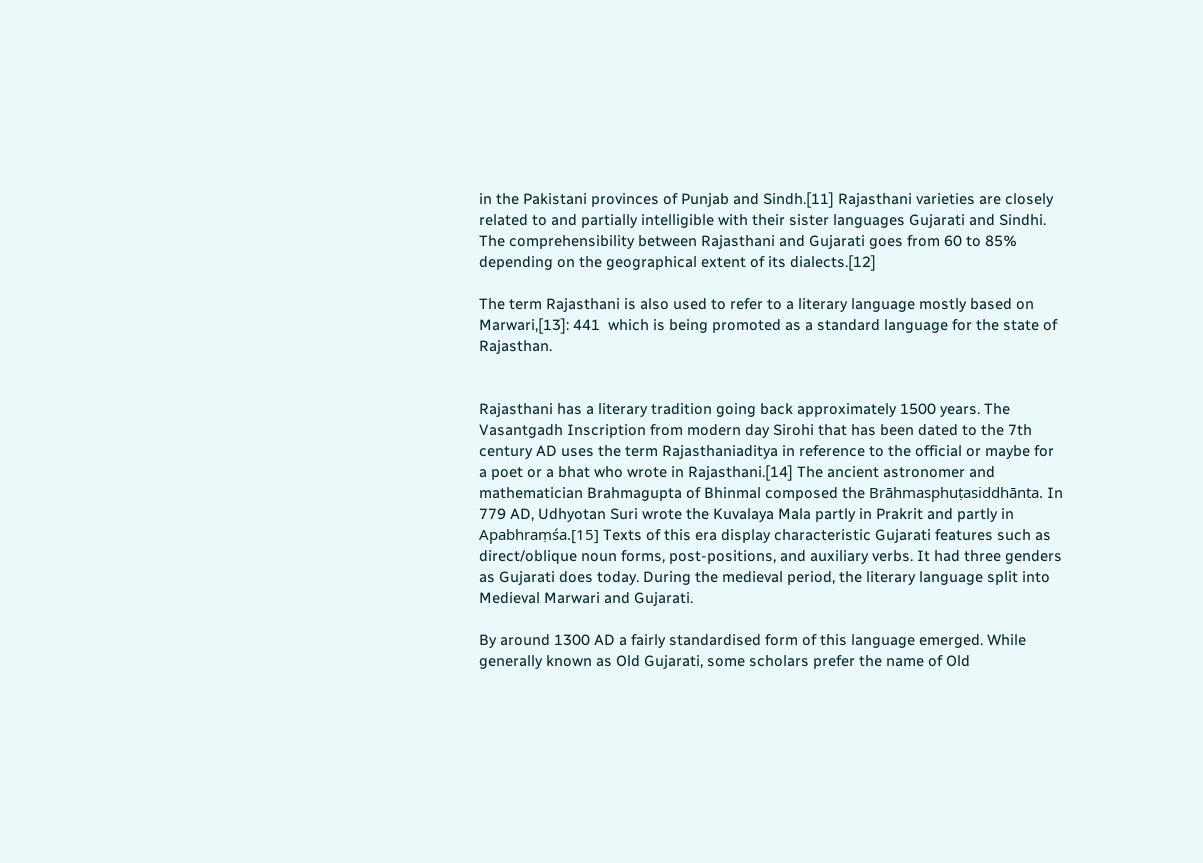in the Pakistani provinces of Punjab and Sindh.[11] Rajasthani varieties are closely related to and partially intelligible with their sister languages Gujarati and Sindhi. The comprehensibility between Rajasthani and Gujarati goes from 60 to 85% depending on the geographical extent of its dialects.[12]

The term Rajasthani is also used to refer to a literary language mostly based on Marwari,[13]: 441  which is being promoted as a standard language for the state of Rajasthan.


Rajasthani has a literary tradition going back approximately 1500 years. The Vasantgadh Inscription from modern day Sirohi that has been dated to the 7th century AD uses the term Rajasthaniaditya in reference to the official or maybe for a poet or a bhat who wrote in Rajasthani.[14] The ancient astronomer and mathematician Brahmagupta of Bhinmal composed the Brāhmasphuṭasiddhānta. In 779 AD, Udhyotan Suri wrote the Kuvalaya Mala partly in Prakrit and partly in Apabhraṃśa.[15] Texts of this era display characteristic Gujarati features such as direct/oblique noun forms, post-positions, and auxiliary verbs. It had three genders as Gujarati does today. During the medieval period, the literary language split into Medieval Marwari and Gujarati.

By around 1300 AD a fairly standardised form of this language emerged. While generally known as Old Gujarati, some scholars prefer the name of Old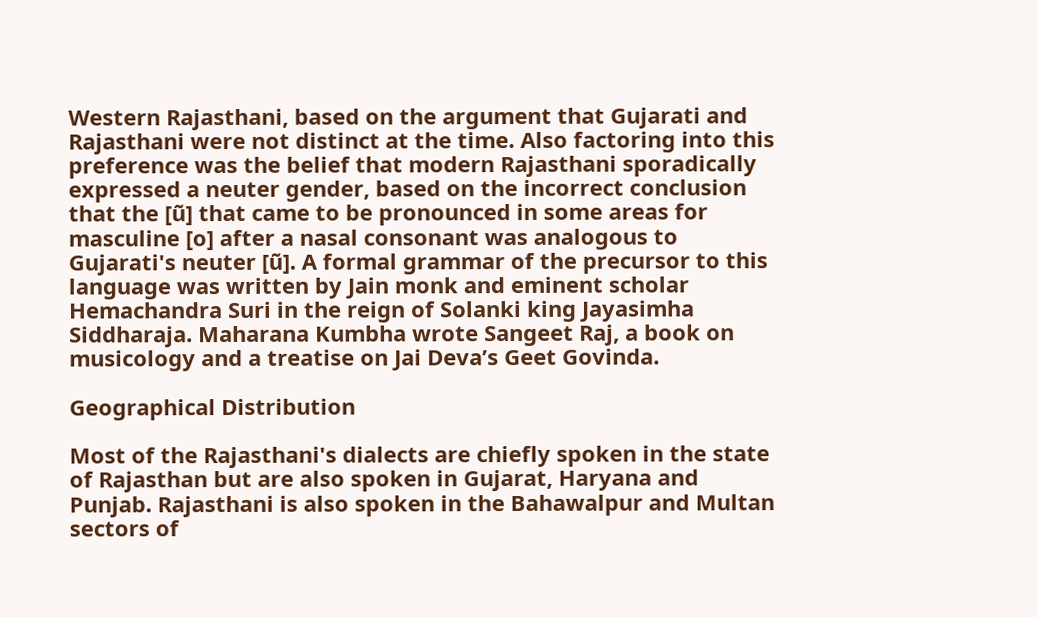Western Rajasthani, based on the argument that Gujarati and Rajasthani were not distinct at the time. Also factoring into this preference was the belief that modern Rajasthani sporadically expressed a neuter gender, based on the incorrect conclusion that the [ũ] that came to be pronounced in some areas for masculine [o] after a nasal consonant was analogous to Gujarati's neuter [ũ]. A formal grammar of the precursor to this language was written by Jain monk and eminent scholar Hemachandra Suri in the reign of Solanki king Jayasimha Siddharaja. Maharana Kumbha wrote Sangeet Raj, a book on musicology and a treatise on Jai Deva’s Geet Govinda.

Geographical Distribution

Most of the Rajasthani's dialects are chiefly spoken in the state of Rajasthan but are also spoken in Gujarat, Haryana and Punjab. Rajasthani is also spoken in the Bahawalpur and Multan sectors of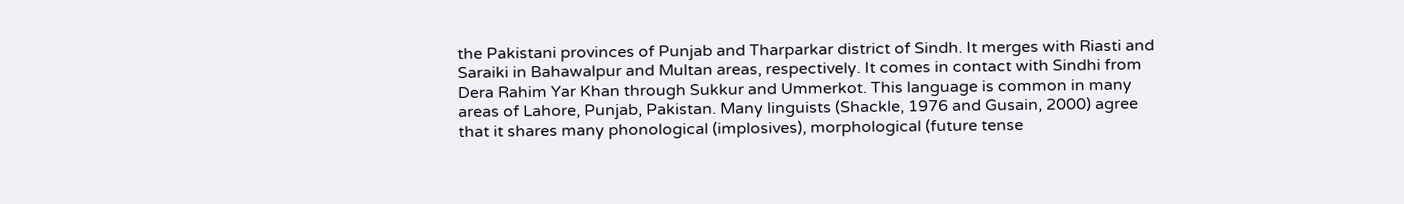the Pakistani provinces of Punjab and Tharparkar district of Sindh. It merges with Riasti and Saraiki in Bahawalpur and Multan areas, respectively. It comes in contact with Sindhi from Dera Rahim Yar Khan through Sukkur and Ummerkot. This language is common in many areas of Lahore, Punjab, Pakistan. Many linguists (Shackle, 1976 and Gusain, 2000) agree that it shares many phonological (implosives), morphological (future tense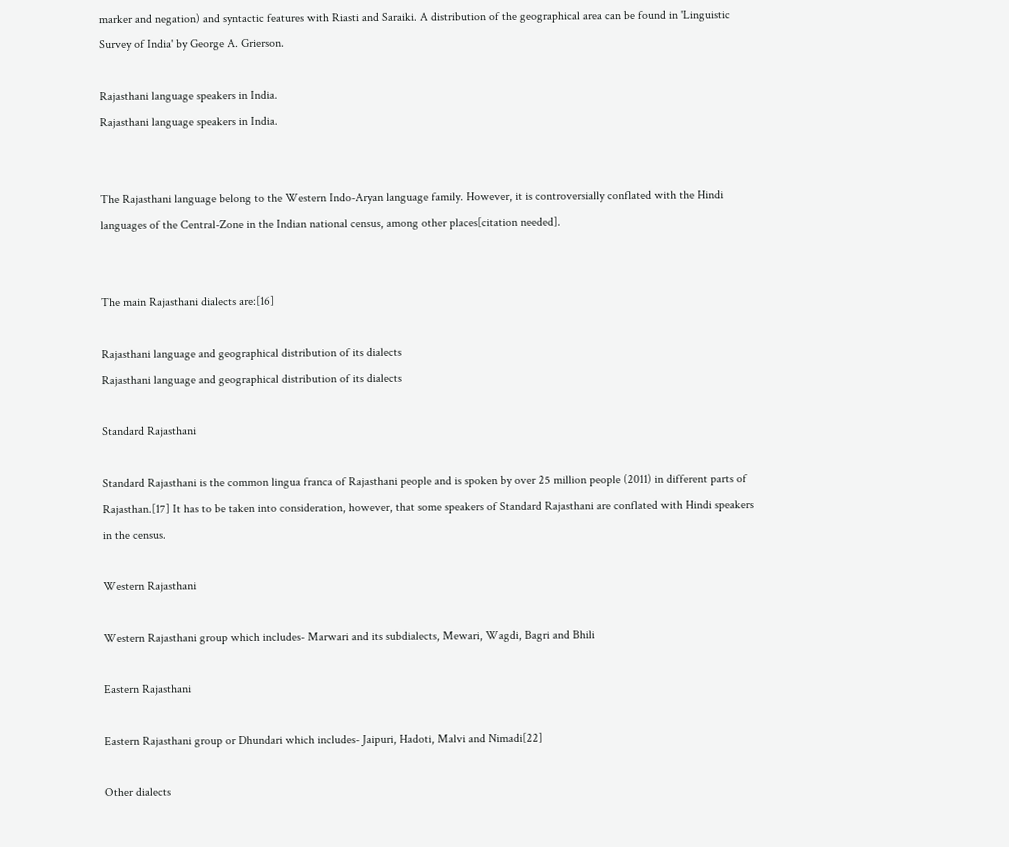marker and negation) and syntactic features with Riasti and Saraiki. A distribution of the geographical area can be found in 'Linguistic Survey of India' by George A. Grierson.

Rajasthani language speakers in India.
Rajasthani language speakers in India.


The Rajasthani language belong to the Western Indo-Aryan language family. However, it is controversially conflated with the Hindi languages of the Central-Zone in the Indian national census, among other places[citation needed].


The main Rajasthani dialects are:[16]

Rajasthani language and geographical distribution of its dialects
Rajasthani language and geographical distribution of its dialects

Standard Rajasthani

Standard Rajasthani is the common lingua franca of Rajasthani people and is spoken by over 25 million people (2011) in different parts of Rajasthan.[17] It has to be taken into consideration, however, that some speakers of Standard Rajasthani are conflated with Hindi speakers in the census.

Western Rajasthani

Western Rajasthani group which includes- Marwari and its subdialects, Mewari, Wagdi, Bagri and Bhili

Eastern Rajasthani

Eastern Rajasthani group or Dhundari which includes- Jaipuri, Hadoti, Malvi and Nimadi[22]

Other dialects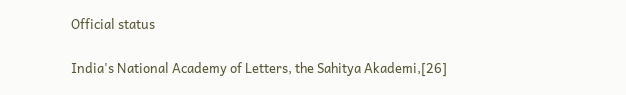Official status

India's National Academy of Letters, the Sahitya Akademi,[26]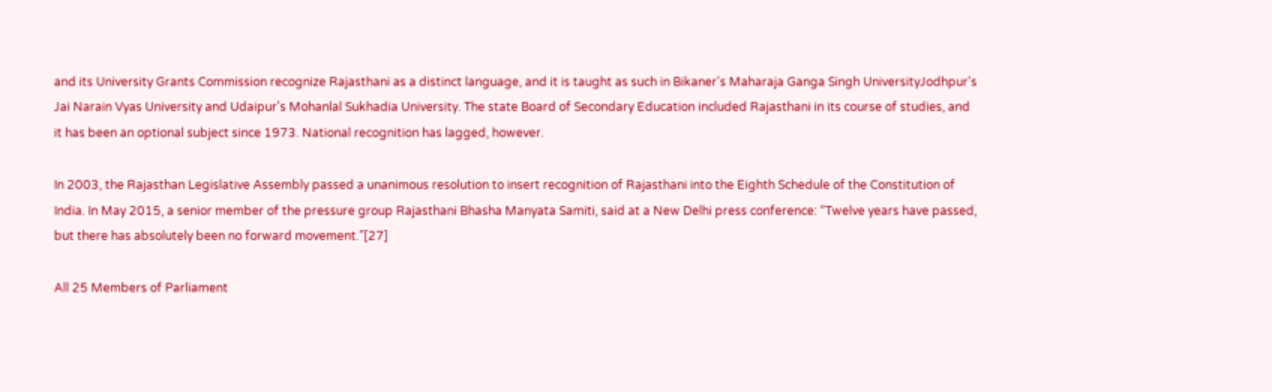and its University Grants Commission recognize Rajasthani as a distinct language, and it is taught as such in Bikaner's Maharaja Ganga Singh UniversityJodhpur's Jai Narain Vyas University and Udaipur's Mohanlal Sukhadia University. The state Board of Secondary Education included Rajasthani in its course of studies, and it has been an optional subject since 1973. National recognition has lagged, however.

In 2003, the Rajasthan Legislative Assembly passed a unanimous resolution to insert recognition of Rajasthani into the Eighth Schedule of the Constitution of India. In May 2015, a senior member of the pressure group Rajasthani Bhasha Manyata Samiti, said at a New Delhi press conference: “Twelve years have passed, but there has absolutely been no forward movement.”[27]

All 25 Members of Parliament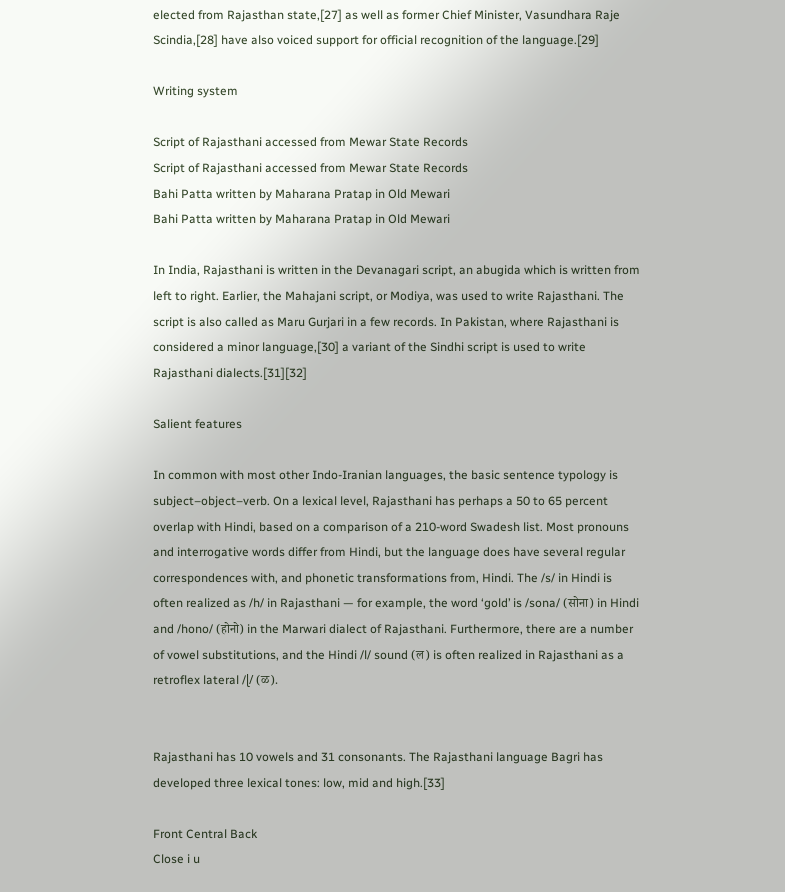elected from Rajasthan state,[27] as well as former Chief Minister, Vasundhara Raje Scindia,[28] have also voiced support for official recognition of the language.[29]

Writing system

Script of Rajasthani accessed from Mewar State Records
Script of Rajasthani accessed from Mewar State Records
Bahi Patta written by Maharana Pratap in Old Mewari
Bahi Patta written by Maharana Pratap in Old Mewari

In India, Rajasthani is written in the Devanagari script, an abugida which is written from left to right. Earlier, the Mahajani script, or Modiya, was used to write Rajasthani. The script is also called as Maru Gurjari in a few records. In Pakistan, where Rajasthani is considered a minor language,[30] a variant of the Sindhi script is used to write Rajasthani dialects.[31][32]

Salient features

In common with most other Indo-Iranian languages, the basic sentence typology is subject–object–verb. On a lexical level, Rajasthani has perhaps a 50 to 65 percent overlap with Hindi, based on a comparison of a 210-word Swadesh list. Most pronouns and interrogative words differ from Hindi, but the language does have several regular correspondences with, and phonetic transformations from, Hindi. The /s/ in Hindi is often realized as /h/ in Rajasthani — for example, the word ‘gold’ is /sona/ (सोना) in Hindi and /hono/ (होनो) in the Marwari dialect of Rajasthani. Furthermore, there are a number of vowel substitutions, and the Hindi /l/ sound (ल) is often realized in Rajasthani as a retroflex lateral /ɭ/ (ळ).


Rajasthani has 10 vowels and 31 consonants. The Rajasthani language Bagri has developed three lexical tones: low, mid and high.[33]

Front Central Back
Close i u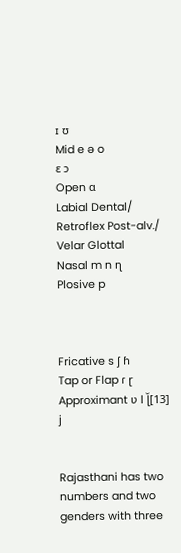ɪ ʊ
Mid e ə o
ɛ ɔ
Open ɑ
Labial Dental/
Retroflex Post-alv./
Velar Glottal
Nasal m n ɳ
Plosive p



Fricative s ʃ ɦ
Tap or Flap ɾ ɽ
Approximant ʋ l ɭ̆[13] j


Rajasthani has two numbers and two genders with three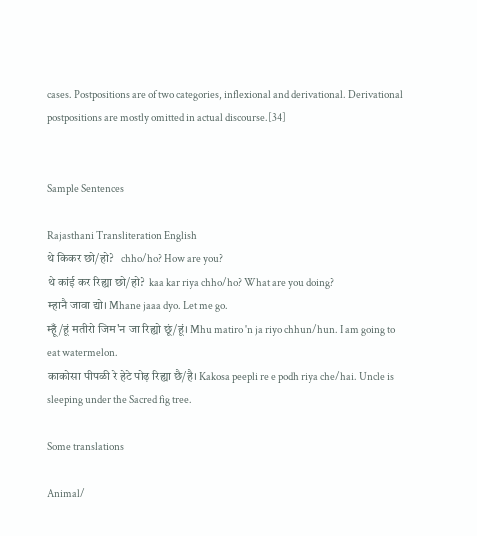cases. Postpositions are of two categories, inflexional and derivational. Derivational postpositions are mostly omitted in actual discourse.[34]


Sample Sentences

Rajasthani Transliteration English
थे किकर छो/हो?   chho/ho? How are you?
थे कांई कर रिह्या छो/हो?  kaa kar riya chho/ho? What are you doing?
म्हानै जावा द्यो। Mhane jaaa dyo. Let me go.
म्हूँ/हूं मतीरो जिम'न जा रिह्यो छूं/हूं। Mhu matiro 'n ja riyo chhun/hun. I am going to eat watermelon.
काकोसा पीपळी रे हेटे पोढ़ रिह्या छै/है। Kakosa peepli re e podh riya che/hai. Uncle is sleeping under the Sacred fig tree.

Some translations

Animal/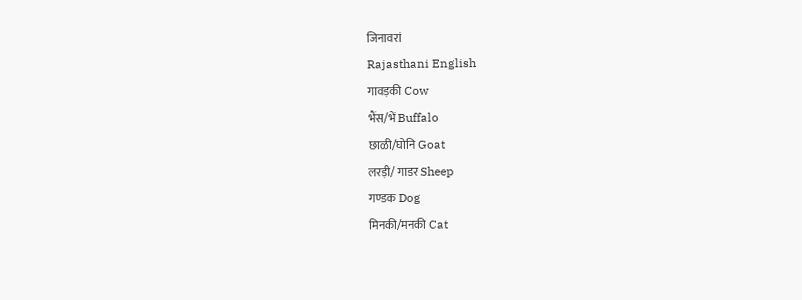जिनावरां
Rajasthani English
गावड़की Cow
भैंस/भें Buffalo
छाळी/घोनि Goat
लरड़ी/ गाडर Sheep
गण्डक Dog
मिनकी/मनकी Cat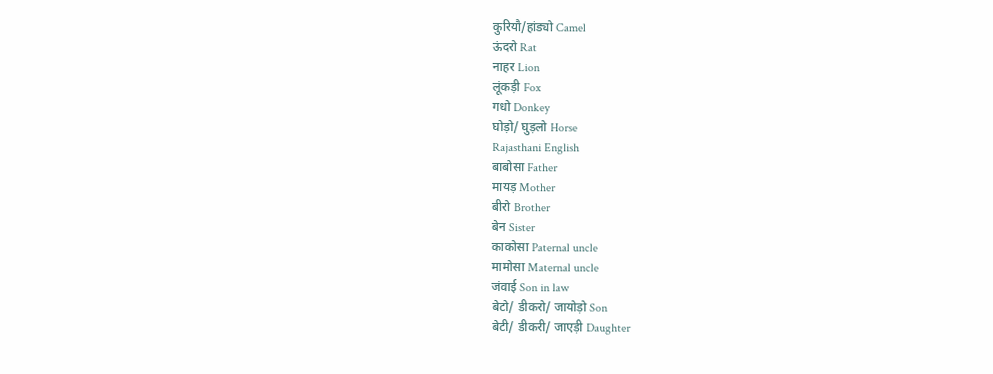कुरियौ/हांड्यो Camel
ऊंदरो Rat
नाहर Lion
लूंकड़ी Fox
गधो Donkey
घोड़ो/ घुड़लो Horse
Rajasthani English
बाबोसा Father
मायड़ Mother
बीरो Brother
बेन Sister
काकोसा Paternal uncle
मामोसा Maternal uncle
जंवाई Son in law
बेटो/ डीकरो/ जायोड़ो Son
बेटी/ डीकरी/ जाएड़ी Daughter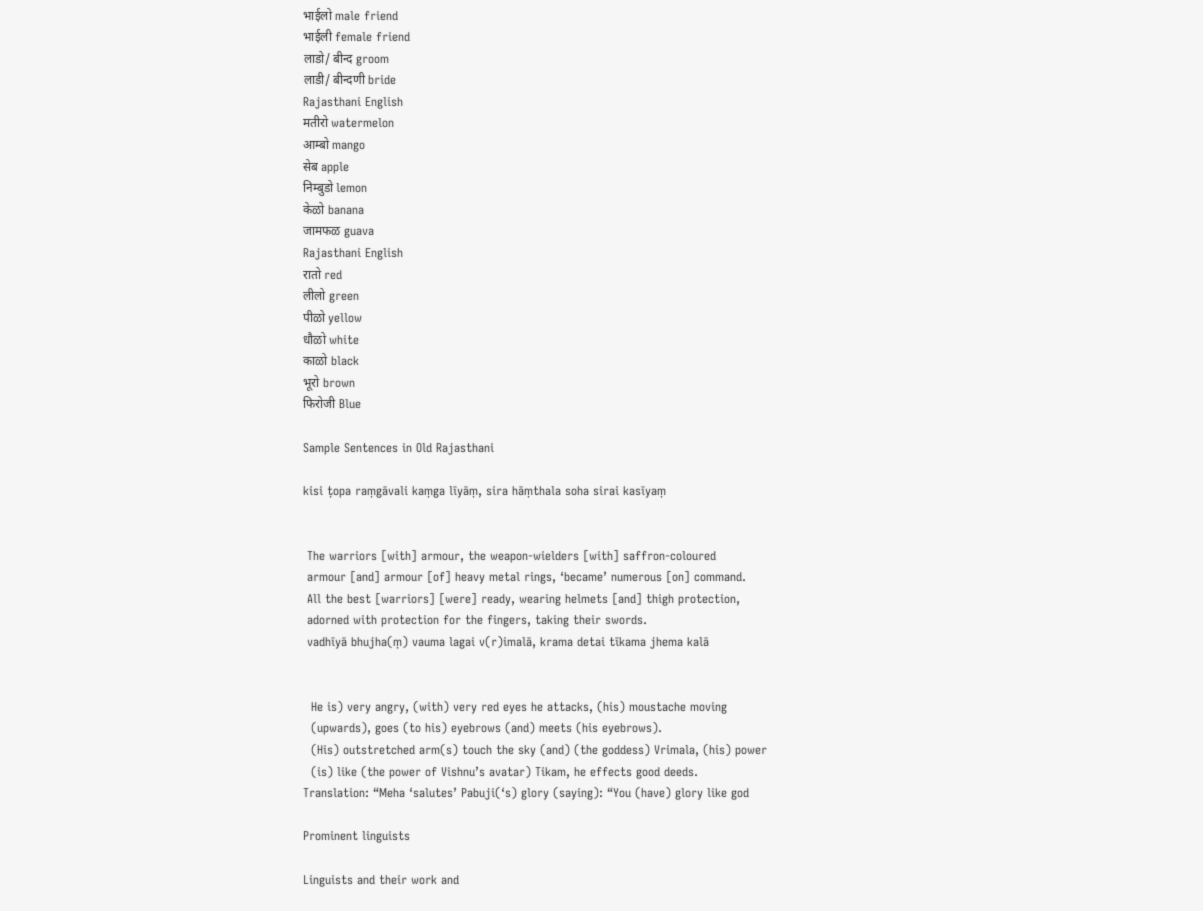भाईलो male friend
भाईली female friend
लाडो/ बीन्द groom
लाडी/ बीन्दणी bride
Rajasthani English
मतीरो watermelon
आम्बो mango
सेब apple
निम्बुडो lemon
केळो banana
जामफळ guava
Rajasthani English
रातो red
लीलो green
पीळो yellow
धौळो white
काळो black
भूरो brown
फिरोजी Blue

Sample Sentences in Old Rajasthani

kisi ṭopa raṃgāvali kaṃga līyāṃ, sira hāṃthala soha sirai kasīyaṃ


 The warriors [with] armour, the weapon-wielders [with] saffron-coloured
 armour [and] armour [of] heavy metal rings, ‘became’ numerous [on] command.
 All the best [warriors] [were] ready, wearing helmets [and] thigh protection,
 adorned with protection for the fingers, taking their swords.
 vadhīyā bhujha(ṃ) vauma lagai v(r)imalā, krama detai tīkama jhema kalā


  He is) very angry, (with) very red eyes he attacks, (his) moustache moving
  (upwards), goes (to his) eyebrows (and) meets (his eyebrows).
  (His) outstretched arm(s) touch the sky (and) (the goddess) Vrimala, (his) power
  (is) like (the power of Vishnu’s avatar) Tikam, he effects good deeds.
Translation: “Meha ‘salutes’ Pabuji(‘s) glory (saying): “You (have) glory like god

Prominent linguists

Linguists and their work and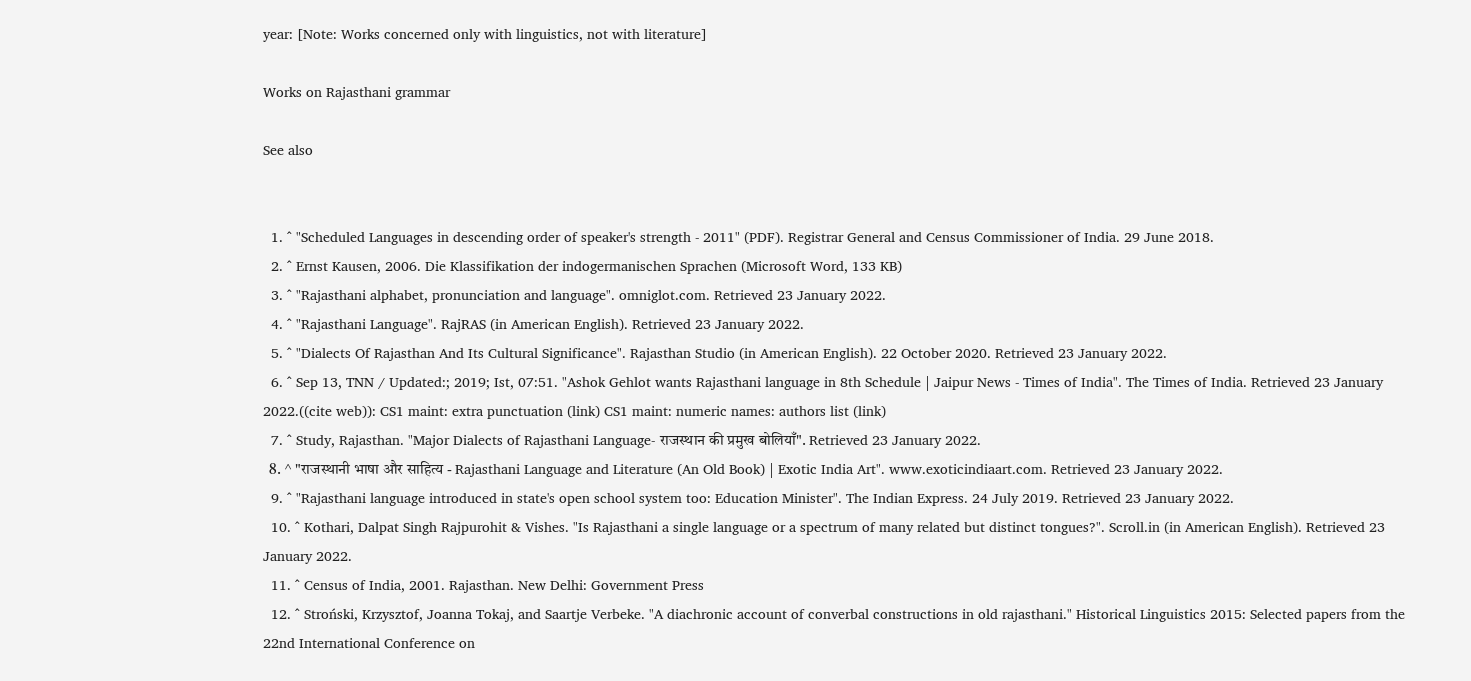year: [Note: Works concerned only with linguistics, not with literature]

Works on Rajasthani grammar

See also


  1. ^ "Scheduled Languages in descending order of speaker's strength - 2011" (PDF). Registrar General and Census Commissioner of India. 29 June 2018.
  2. ^ Ernst Kausen, 2006. Die Klassifikation der indogermanischen Sprachen (Microsoft Word, 133 KB)
  3. ^ "Rajasthani alphabet, pronunciation and language". omniglot.com. Retrieved 23 January 2022.
  4. ^ "Rajasthani Language". RajRAS (in American English). Retrieved 23 January 2022.
  5. ^ "Dialects Of Rajasthan And Its Cultural Significance". Rajasthan Studio (in American English). 22 October 2020. Retrieved 23 January 2022.
  6. ^ Sep 13, TNN / Updated:; 2019; Ist, 07:51. "Ashok Gehlot wants Rajasthani language in 8th Schedule | Jaipur News - Times of India". The Times of India. Retrieved 23 January 2022.((cite web)): CS1 maint: extra punctuation (link) CS1 maint: numeric names: authors list (link)
  7. ^ Study, Rajasthan. "Major Dialects of Rajasthani Language- राजस्थान की प्रमुख बोलियाँ". Retrieved 23 January 2022.
  8. ^ "राजस्थानी भाषा और साहित्य - Rajasthani Language and Literature (An Old Book) | Exotic India Art". www.exoticindiaart.com. Retrieved 23 January 2022.
  9. ^ "Rajasthani language introduced in state's open school system too: Education Minister". The Indian Express. 24 July 2019. Retrieved 23 January 2022.
  10. ^ Kothari, Dalpat Singh Rajpurohit & Vishes. "Is Rajasthani a single language or a spectrum of many related but distinct tongues?". Scroll.in (in American English). Retrieved 23 January 2022.
  11. ^ Census of India, 2001. Rajasthan. New Delhi: Government Press
  12. ^ Stroński, Krzysztof, Joanna Tokaj, and Saartje Verbeke. "A diachronic account of converbal constructions in old rajasthani." Historical Linguistics 2015: Selected papers from the 22nd International Conference on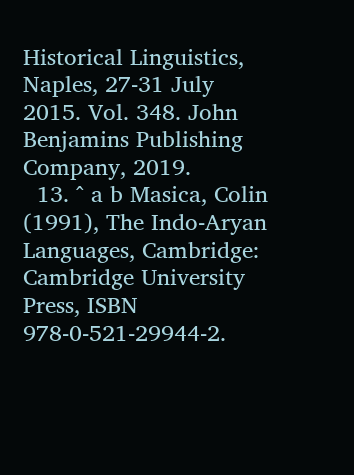Historical Linguistics, Naples, 27-31 July 2015. Vol. 348. John Benjamins Publishing Company, 2019.
  13. ^ a b Masica, Colin (1991), The Indo-Aryan Languages, Cambridge: Cambridge University Press, ISBN 978-0-521-29944-2.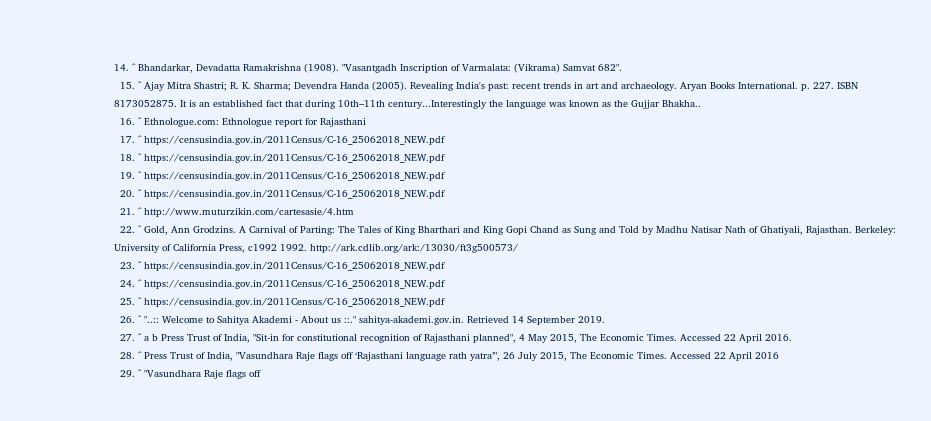14. ^ Bhandarkar, Devadatta Ramakrishna (1908). "Vasantgadh Inscription of Varmalata: (Vikrama) Samvat 682".
  15. ^ Ajay Mitra Shastri; R. K. Sharma; Devendra Handa (2005). Revealing India's past: recent trends in art and archaeology. Aryan Books International. p. 227. ISBN 8173052875. It is an established fact that during 10th–11th century...Interestingly the language was known as the Gujjar Bhakha..
  16. ^ Ethnologue.com: Ethnologue report for Rajasthani
  17. ^ https://censusindia.gov.in/2011Census/C-16_25062018_NEW.pdf
  18. ^ https://censusindia.gov.in/2011Census/C-16_25062018_NEW.pdf
  19. ^ https://censusindia.gov.in/2011Census/C-16_25062018_NEW.pdf
  20. ^ https://censusindia.gov.in/2011Census/C-16_25062018_NEW.pdf
  21. ^ http://www.muturzikin.com/cartesasie/4.htm
  22. ^ Gold, Ann Grodzins. A Carnival of Parting: The Tales of King Bharthari and King Gopi Chand as Sung and Told by Madhu Natisar Nath of Ghatiyali, Rajasthan. Berkeley: University of California Press, c1992 1992. http://ark.cdlib.org/ark:/13030/ft3g500573/
  23. ^ https://censusindia.gov.in/2011Census/C-16_25062018_NEW.pdf
  24. ^ https://censusindia.gov.in/2011Census/C-16_25062018_NEW.pdf
  25. ^ https://censusindia.gov.in/2011Census/C-16_25062018_NEW.pdf
  26. ^ "..:: Welcome to Sahitya Akademi - About us ::." sahitya-akademi.gov.in. Retrieved 14 September 2019.
  27. ^ a b Press Trust of India, "Sit-in for constitutional recognition of Rajasthani planned", 4 May 2015, The Economic Times. Accessed 22 April 2016.
  28. ^ Press Trust of India, "Vasundhara Raje flags off ‘Rajasthani language rath yatra’", 26 July 2015, The Economic Times. Accessed 22 April 2016
  29. ^ "Vasundhara Raje flags off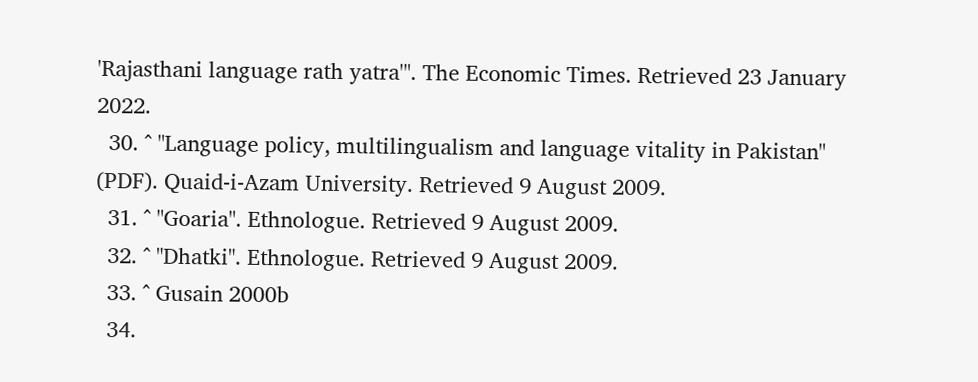'Rajasthani language rath yatra'". The Economic Times. Retrieved 23 January 2022.
  30. ^ "Language policy, multilingualism and language vitality in Pakistan" (PDF). Quaid-i-Azam University. Retrieved 9 August 2009.
  31. ^ "Goaria". Ethnologue. Retrieved 9 August 2009.
  32. ^ "Dhatki". Ethnologue. Retrieved 9 August 2009.
  33. ^ Gusain 2000b
  34.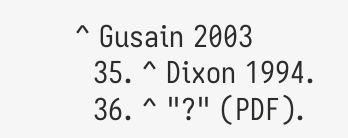^ Gusain 2003
  35. ^ Dixon 1994.
  36. ^ "?" (PDF).